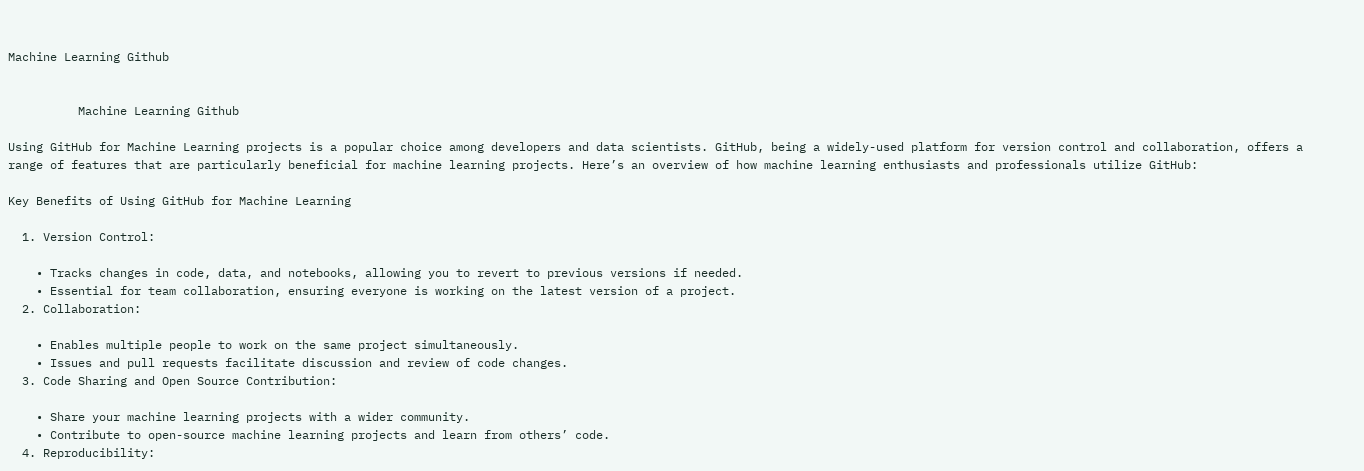Machine Learning Github


          Machine Learning Github

Using GitHub for Machine Learning projects is a popular choice among developers and data scientists. GitHub, being a widely-used platform for version control and collaboration, offers a range of features that are particularly beneficial for machine learning projects. Here’s an overview of how machine learning enthusiasts and professionals utilize GitHub:

Key Benefits of Using GitHub for Machine Learning

  1. Version Control:

    • Tracks changes in code, data, and notebooks, allowing you to revert to previous versions if needed.
    • Essential for team collaboration, ensuring everyone is working on the latest version of a project.
  2. Collaboration:

    • Enables multiple people to work on the same project simultaneously.
    • Issues and pull requests facilitate discussion and review of code changes.
  3. Code Sharing and Open Source Contribution:

    • Share your machine learning projects with a wider community.
    • Contribute to open-source machine learning projects and learn from others’ code.
  4. Reproducibility: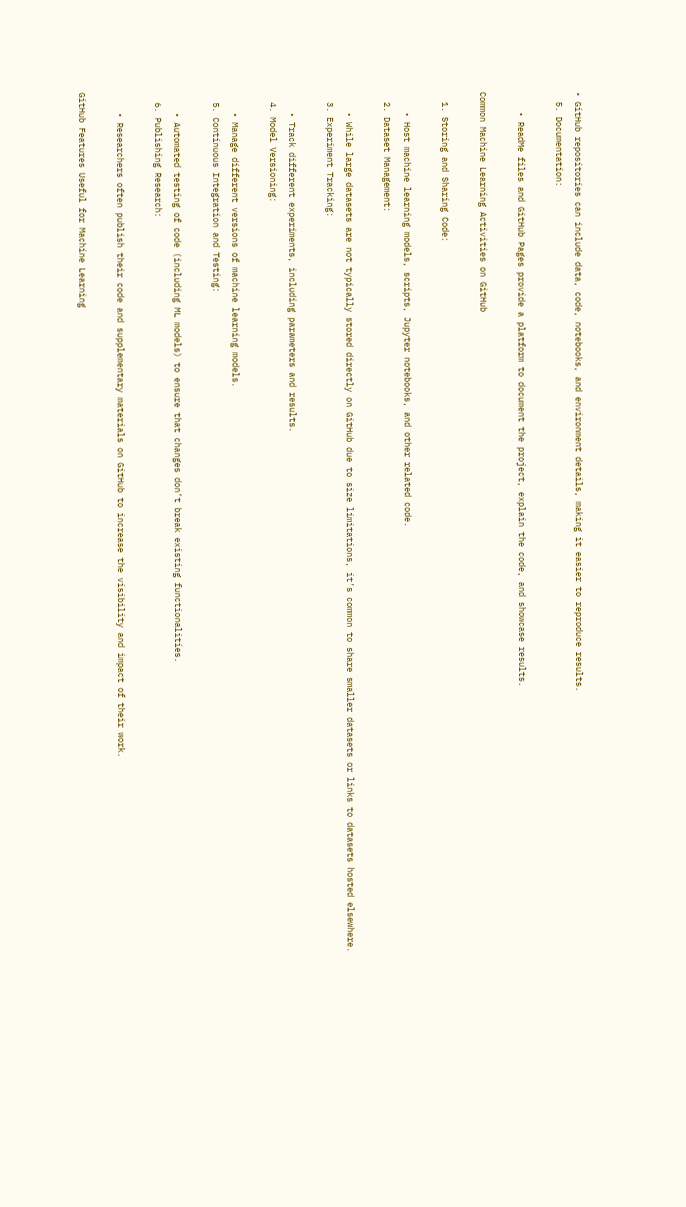• GitHub repositories can include data, code, notebooks, and environment details, making it easier to reproduce results.
  5. Documentation:

    • ReadMe files and GitHub Pages provide a platform to document the project, explain the code, and showcase results.

Common Machine Learning Activities on GitHub

  1. Storing and Sharing Code:

    • Host machine learning models, scripts, Jupyter notebooks, and other related code.
  2. Dataset Management:

    • While large datasets are not typically stored directly on GitHub due to size limitations, it’s common to share smaller datasets or links to datasets hosted elsewhere.
  3. Experiment Tracking:

    • Track different experiments, including parameters and results.
  4. Model Versioning:

    • Manage different versions of machine learning models.
  5. Continuous Integration and Testing:

    • Automated testing of code (including ML models) to ensure that changes don’t break existing functionalities.
  6. Publishing Research:

    • Researchers often publish their code and supplementary materials on GitHub to increase the visibility and impact of their work.

GitHub Features Useful for Machine Learning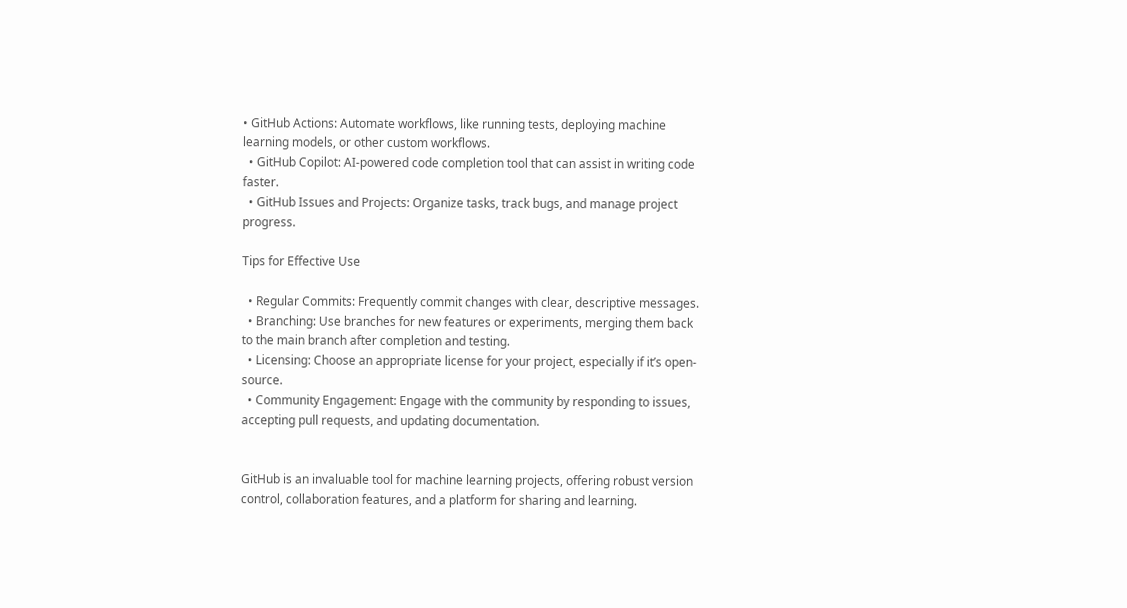• GitHub Actions: Automate workflows, like running tests, deploying machine learning models, or other custom workflows.
  • GitHub Copilot: AI-powered code completion tool that can assist in writing code faster.
  • GitHub Issues and Projects: Organize tasks, track bugs, and manage project progress.

Tips for Effective Use

  • Regular Commits: Frequently commit changes with clear, descriptive messages.
  • Branching: Use branches for new features or experiments, merging them back to the main branch after completion and testing.
  • Licensing: Choose an appropriate license for your project, especially if it’s open-source.
  • Community Engagement: Engage with the community by responding to issues, accepting pull requests, and updating documentation.


GitHub is an invaluable tool for machine learning projects, offering robust version control, collaboration features, and a platform for sharing and learning.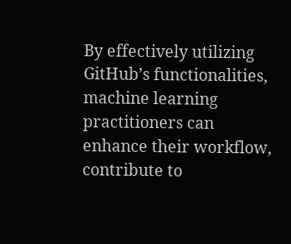By effectively utilizing GitHub’s functionalities, machine learning practitioners can enhance their workflow, contribute to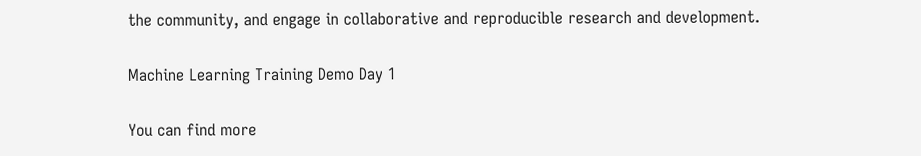the community, and engage in collaborative and reproducible research and development.

Machine Learning Training Demo Day 1

You can find more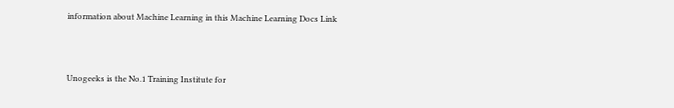information about Machine Learning in this Machine Learning Docs Link



Unogeeks is the No.1 Training Institute for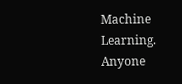Machine Learning. Anyone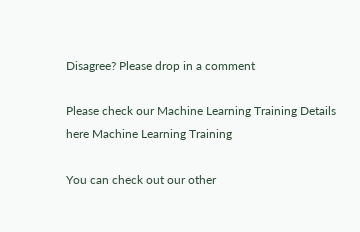Disagree? Please drop in a comment

Please check our Machine Learning Training Details here Machine Learning Training

You can check out our other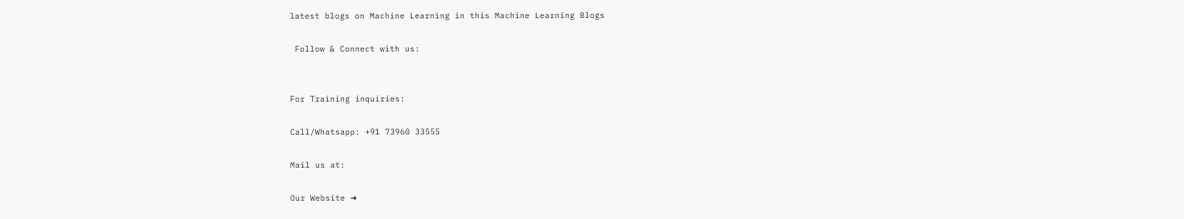latest blogs on Machine Learning in this Machine Learning Blogs

 Follow & Connect with us:


For Training inquiries:

Call/Whatsapp: +91 73960 33555

Mail us at:

Our Website ➜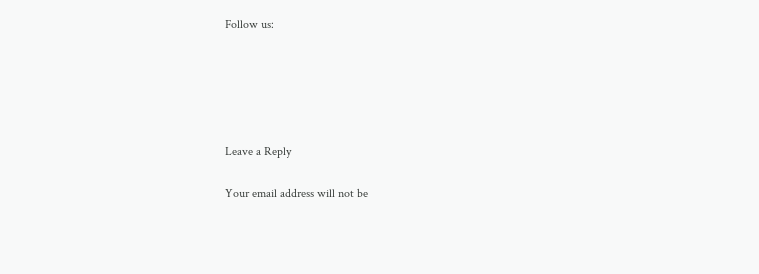Follow us:





Leave a Reply

Your email address will not be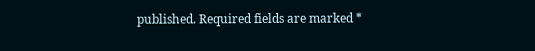published. Required fields are marked *